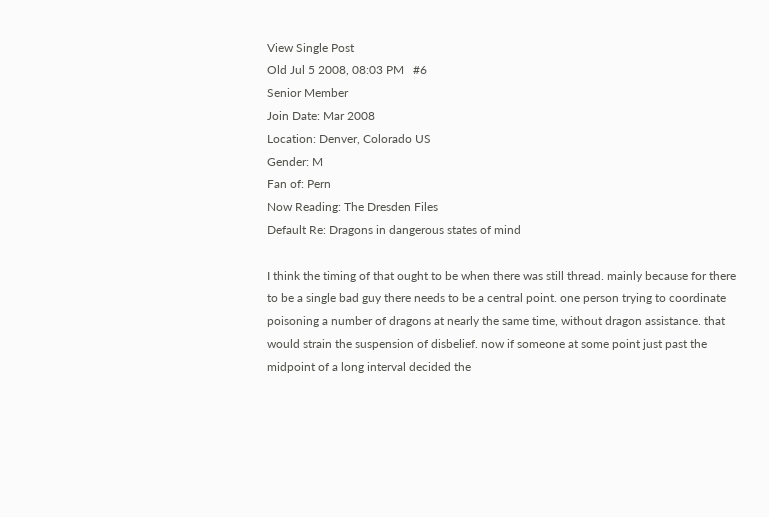View Single Post
Old Jul 5 2008, 08:03 PM   #6
Senior Member
Join Date: Mar 2008
Location: Denver, Colorado US
Gender: M
Fan of: Pern
Now Reading: The Dresden Files
Default Re: Dragons in dangerous states of mind

I think the timing of that ought to be when there was still thread. mainly because for there to be a single bad guy there needs to be a central point. one person trying to coordinate poisoning a number of dragons at nearly the same time, without dragon assistance. that would strain the suspension of disbelief. now if someone at some point just past the midpoint of a long interval decided the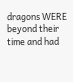dragons WERE beyond their time and had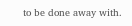to be done away with.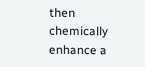then chemically enhance a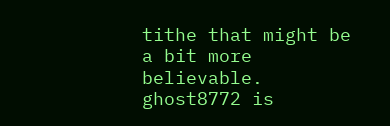tithe that might be a bit more believable.
ghost8772 is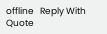offline   Reply With Quote